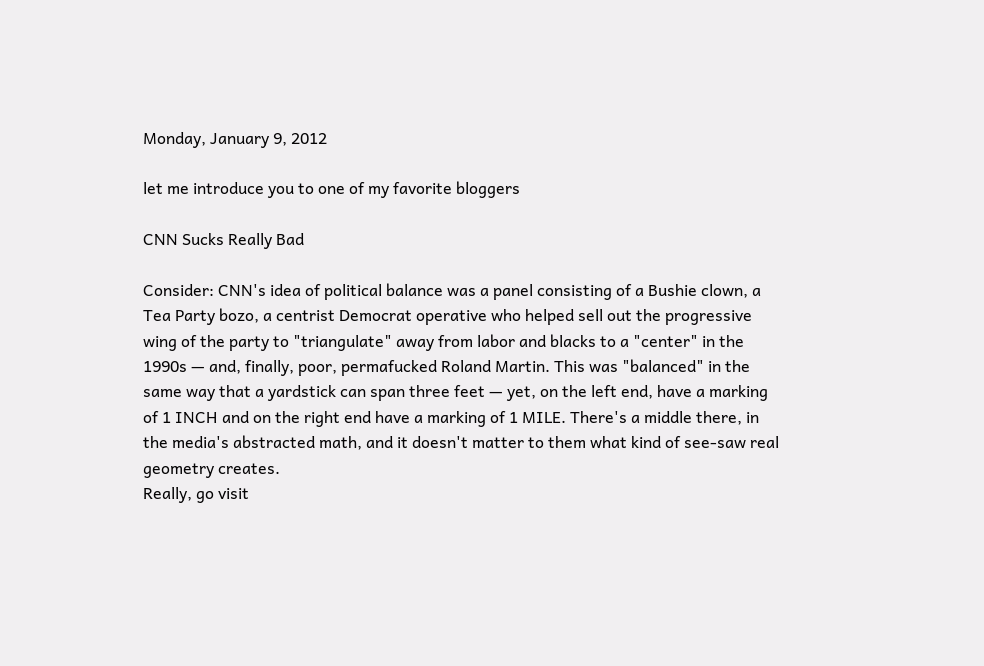Monday, January 9, 2012

let me introduce you to one of my favorite bloggers

CNN Sucks Really Bad

Consider: CNN's idea of political balance was a panel consisting of a Bushie clown, a Tea Party bozo, a centrist Democrat operative who helped sell out the progressive wing of the party to "triangulate" away from labor and blacks to a "center" in the 1990s — and, finally, poor, permafucked Roland Martin. This was "balanced" in the same way that a yardstick can span three feet — yet, on the left end, have a marking of 1 INCH and on the right end have a marking of 1 MILE. There's a middle there, in the media's abstracted math, and it doesn't matter to them what kind of see-saw real geometry creates.
Really, go visit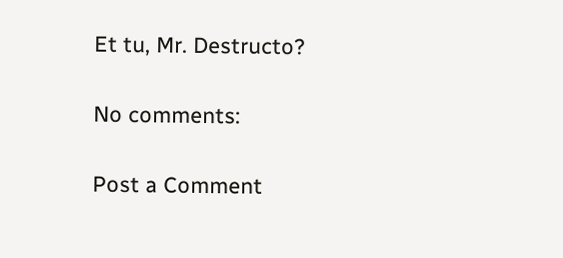Et tu, Mr. Destructo?

No comments:

Post a Comment